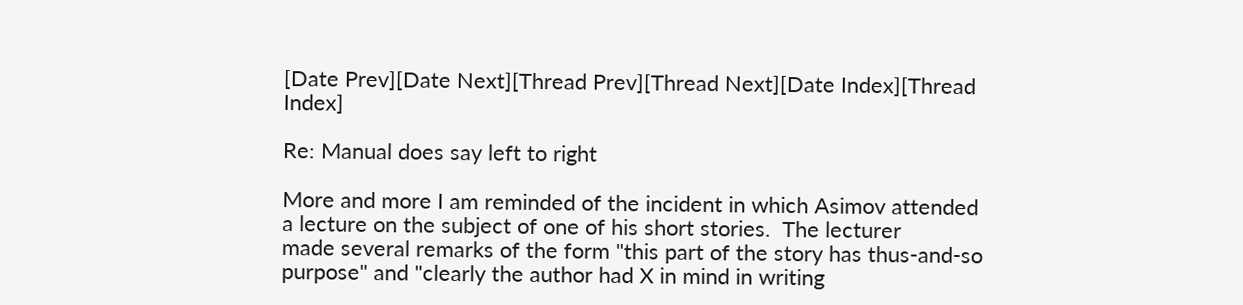[Date Prev][Date Next][Thread Prev][Thread Next][Date Index][Thread Index]

Re: Manual does say left to right

More and more I am reminded of the incident in which Asimov attended
a lecture on the subject of one of his short stories.  The lecturer
made several remarks of the form "this part of the story has thus-and-so
purpose" and "clearly the author had X in mind in writing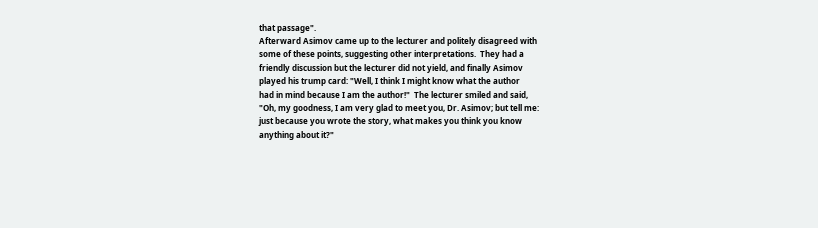that passage".
Afterward Asimov came up to the lecturer and politely disagreed with
some of these points, suggesting other interpretations.  They had a
friendly discussion but the lecturer did not yield, and finally Asimov
played his trump card: "Well, I think I might know what the author
had in mind because I am the author!"  The lecturer smiled and said,
"Oh, my goodness, I am very glad to meet you, Dr. Asimov; but tell me:
just because you wrote the story, what makes you think you know
anything about it?"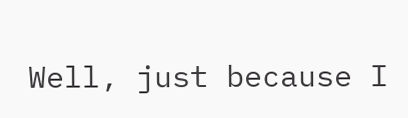Well, just because I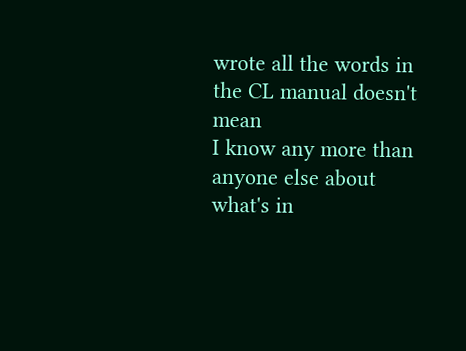wrote all the words in the CL manual doesn't mean
I know any more than anyone else about what's in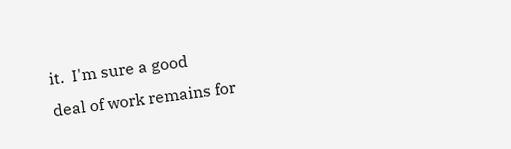it.  I'm sure a good
deal of work remains for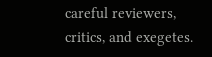careful reviewers, critics, and exegetes.